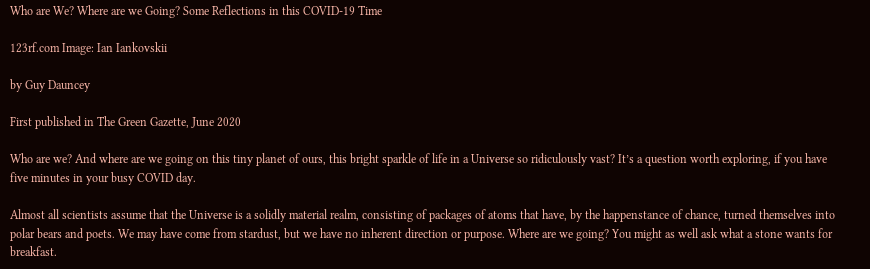Who are We? Where are we Going? Some Reflections in this COVID-19 Time

123rf.com Image: Ian Iankovskii

by Guy Dauncey

First published in The Green Gazette, June 2020

Who are we? And where are we going on this tiny planet of ours, this bright sparkle of life in a Universe so ridiculously vast? It’s a question worth exploring, if you have five minutes in your busy COVID day.

Almost all scientists assume that the Universe is a solidly material realm, consisting of packages of atoms that have, by the happenstance of chance, turned themselves into polar bears and poets. We may have come from stardust, but we have no inherent direction or purpose. Where are we going? You might as well ask what a stone wants for breakfast.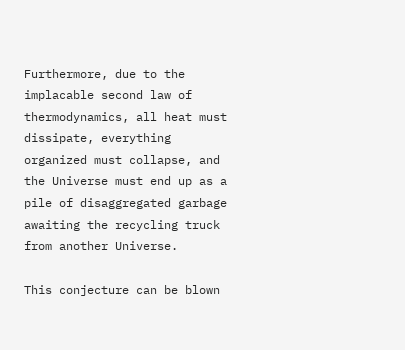Furthermore, due to the implacable second law of thermodynamics, all heat must dissipate, everything organized must collapse, and the Universe must end up as a pile of disaggregated garbage awaiting the recycling truck from another Universe.

This conjecture can be blown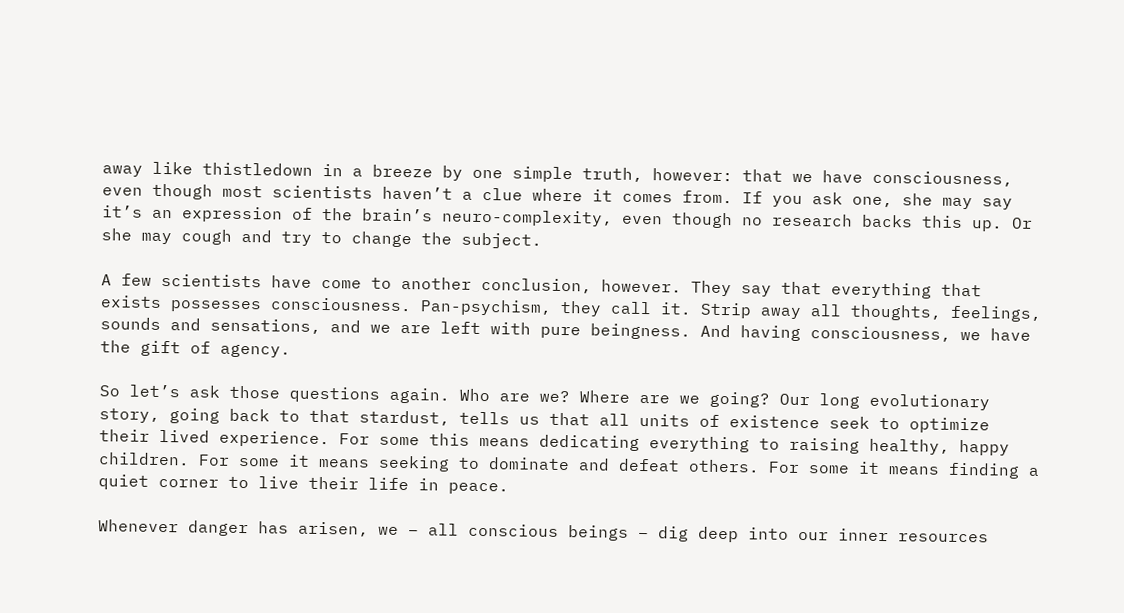away like thistledown in a breeze by one simple truth, however: that we have consciousness, even though most scientists haven’t a clue where it comes from. If you ask one, she may say it’s an expression of the brain’s neuro-complexity, even though no research backs this up. Or she may cough and try to change the subject.

A few scientists have come to another conclusion, however. They say that everything that exists possesses consciousness. Pan-psychism, they call it. Strip away all thoughts, feelings, sounds and sensations, and we are left with pure beingness. And having consciousness, we have the gift of agency.

So let’s ask those questions again. Who are we? Where are we going? Our long evolutionary story, going back to that stardust, tells us that all units of existence seek to optimize their lived experience. For some this means dedicating everything to raising healthy, happy children. For some it means seeking to dominate and defeat others. For some it means finding a quiet corner to live their life in peace.

Whenever danger has arisen, we – all conscious beings – dig deep into our inner resources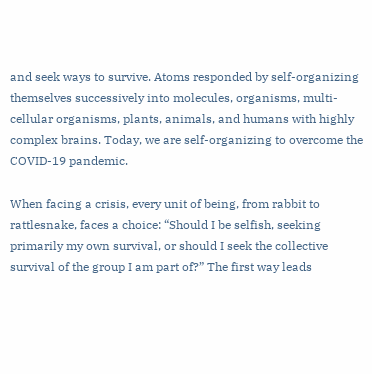and seek ways to survive. Atoms responded by self-organizing themselves successively into molecules, organisms, multi-cellular organisms, plants, animals, and humans with highly complex brains. Today, we are self-organizing to overcome the COVID-19 pandemic.

When facing a crisis, every unit of being, from rabbit to rattlesnake, faces a choice: “Should I be selfish, seeking primarily my own survival, or should I seek the collective survival of the group I am part of?” The first way leads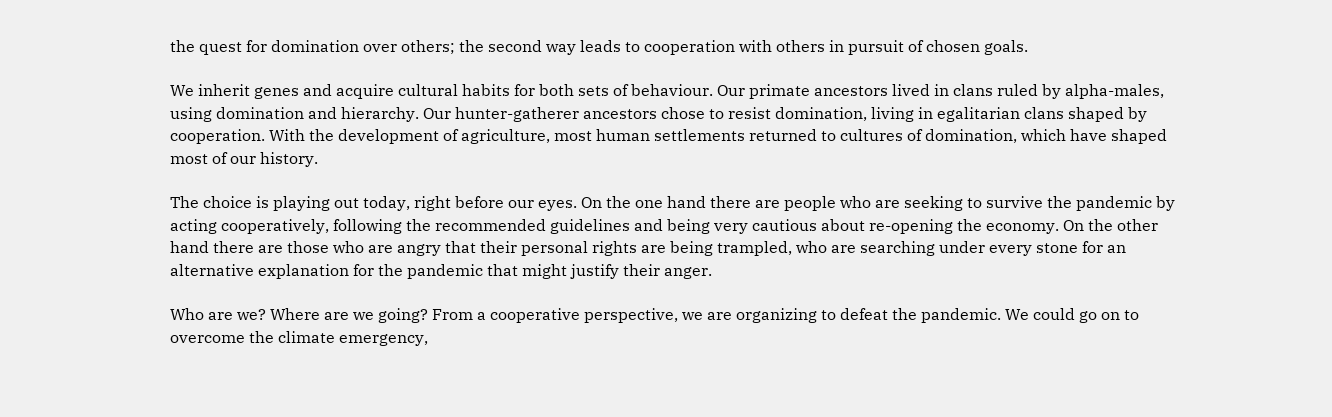the quest for domination over others; the second way leads to cooperation with others in pursuit of chosen goals.

We inherit genes and acquire cultural habits for both sets of behaviour. Our primate ancestors lived in clans ruled by alpha-males, using domination and hierarchy. Our hunter-gatherer ancestors chose to resist domination, living in egalitarian clans shaped by cooperation. With the development of agriculture, most human settlements returned to cultures of domination, which have shaped most of our history.

The choice is playing out today, right before our eyes. On the one hand there are people who are seeking to survive the pandemic by acting cooperatively, following the recommended guidelines and being very cautious about re-opening the economy. On the other hand there are those who are angry that their personal rights are being trampled, who are searching under every stone for an alternative explanation for the pandemic that might justify their anger.

Who are we? Where are we going? From a cooperative perspective, we are organizing to defeat the pandemic. We could go on to overcome the climate emergency,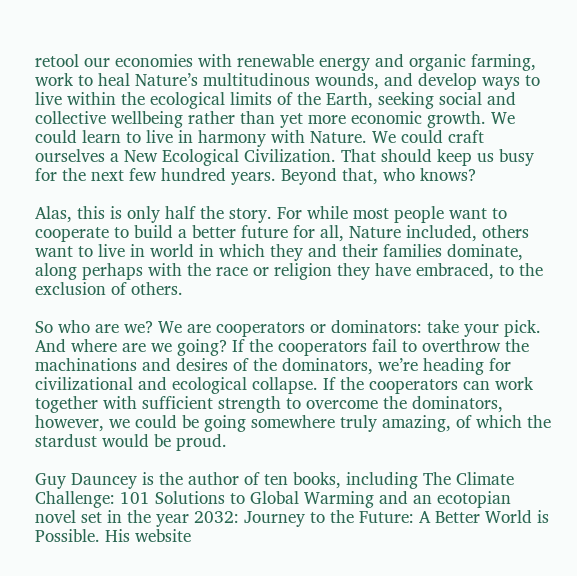retool our economies with renewable energy and organic farming, work to heal Nature’s multitudinous wounds, and develop ways to live within the ecological limits of the Earth, seeking social and collective wellbeing rather than yet more economic growth. We could learn to live in harmony with Nature. We could craft ourselves a New Ecological Civilization. That should keep us busy for the next few hundred years. Beyond that, who knows?

Alas, this is only half the story. For while most people want to cooperate to build a better future for all, Nature included, others want to live in world in which they and their families dominate, along perhaps with the race or religion they have embraced, to the exclusion of others.

So who are we? We are cooperators or dominators: take your pick. And where are we going? If the cooperators fail to overthrow the machinations and desires of the dominators, we’re heading for civilizational and ecological collapse. If the cooperators can work together with sufficient strength to overcome the dominators, however, we could be going somewhere truly amazing, of which the stardust would be proud.

Guy Dauncey is the author of ten books, including The Climate Challenge: 101 Solutions to Global Warming and an ecotopian novel set in the year 2032: Journey to the Future: A Better World is Possible. His website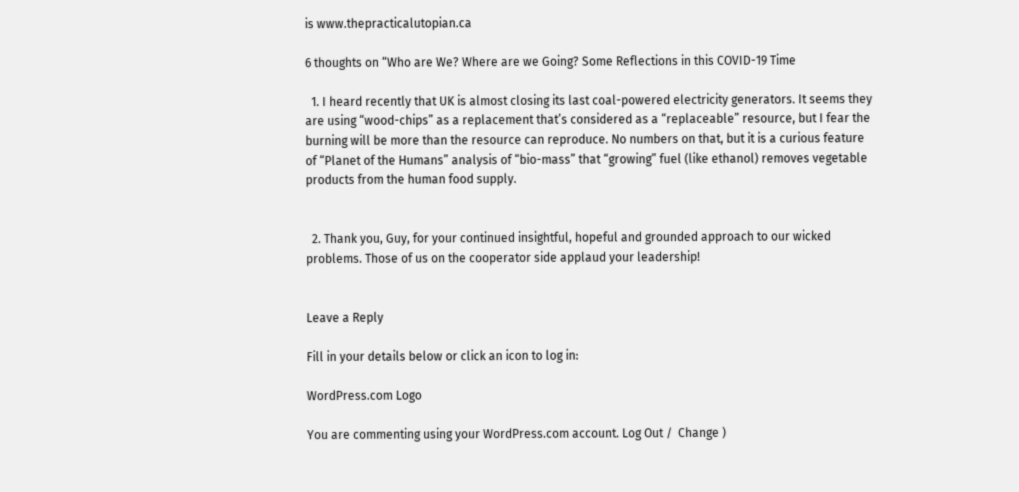is www.thepracticalutopian.ca

6 thoughts on “Who are We? Where are we Going? Some Reflections in this COVID-19 Time

  1. I heard recently that UK is almost closing its last coal-powered electricity generators. It seems they are using “wood-chips” as a replacement that’s considered as a “replaceable” resource, but I fear the burning will be more than the resource can reproduce. No numbers on that, but it is a curious feature of “Planet of the Humans” analysis of “bio-mass” that “growing” fuel (like ethanol) removes vegetable products from the human food supply.


  2. Thank you, Guy, for your continued insightful, hopeful and grounded approach to our wicked problems. Those of us on the cooperator side applaud your leadership!


Leave a Reply

Fill in your details below or click an icon to log in:

WordPress.com Logo

You are commenting using your WordPress.com account. Log Out /  Change )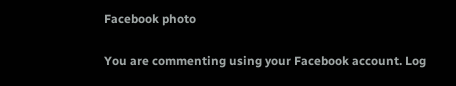Facebook photo

You are commenting using your Facebook account. Log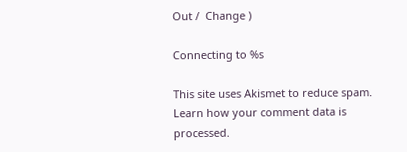Out /  Change )

Connecting to %s

This site uses Akismet to reduce spam. Learn how your comment data is processed.